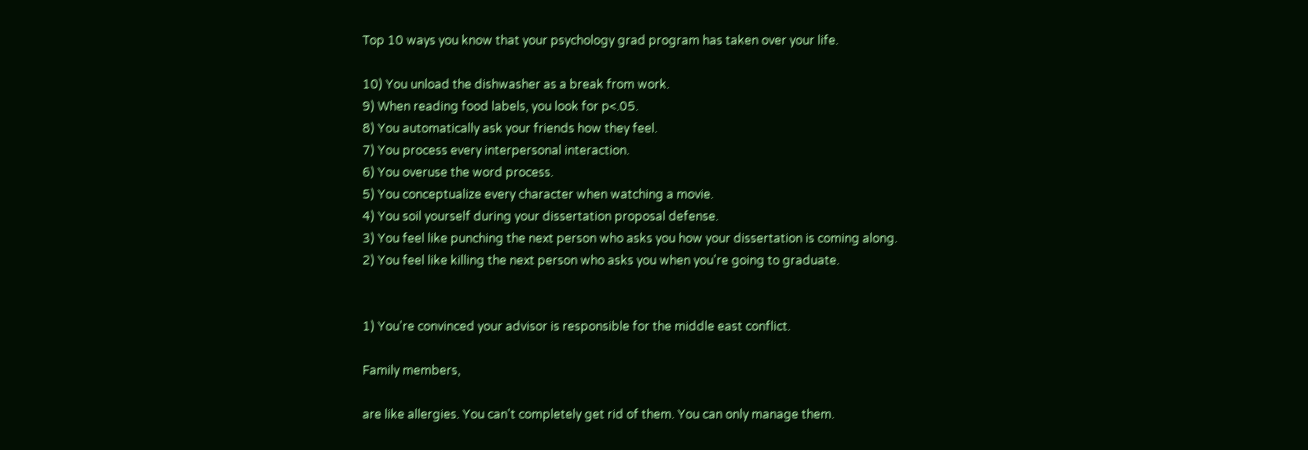Top 10 ways you know that your psychology grad program has taken over your life.

10) You unload the dishwasher as a break from work.
9) When reading food labels, you look for p<.05.
8) You automatically ask your friends how they feel.
7) You process every interpersonal interaction.
6) You overuse the word process.
5) You conceptualize every character when watching a movie.
4) You soil yourself during your dissertation proposal defense.
3) You feel like punching the next person who asks you how your dissertation is coming along.
2) You feel like killing the next person who asks you when you're going to graduate.


1) You're convinced your advisor is responsible for the middle east conflict.

Family members,

are like allergies. You can't completely get rid of them. You can only manage them.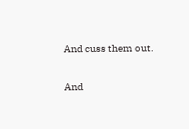And cuss them out.

And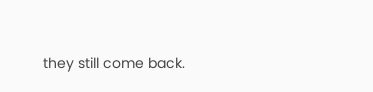they still come back.